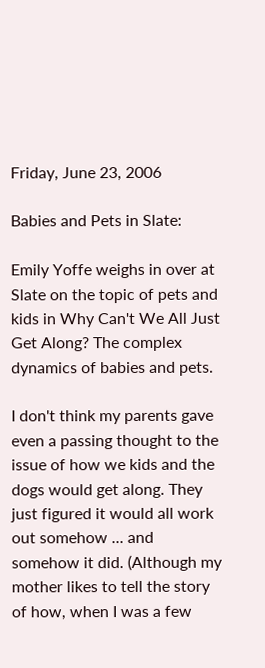Friday, June 23, 2006

Babies and Pets in Slate:

Emily Yoffe weighs in over at Slate on the topic of pets and kids in Why Can't We All Just Get Along? The complex dynamics of babies and pets.

I don't think my parents gave even a passing thought to the issue of how we kids and the dogs would get along. They just figured it would all work out somehow ... and somehow it did. (Although my mother likes to tell the story of how, when I was a few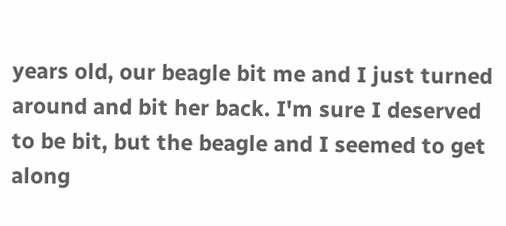years old, our beagle bit me and I just turned around and bit her back. I'm sure I deserved to be bit, but the beagle and I seemed to get along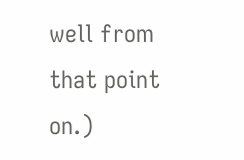well from that point on.)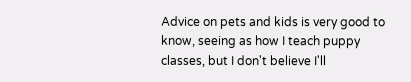Advice on pets and kids is very good to know, seeing as how I teach puppy classes, but I don't believe I'll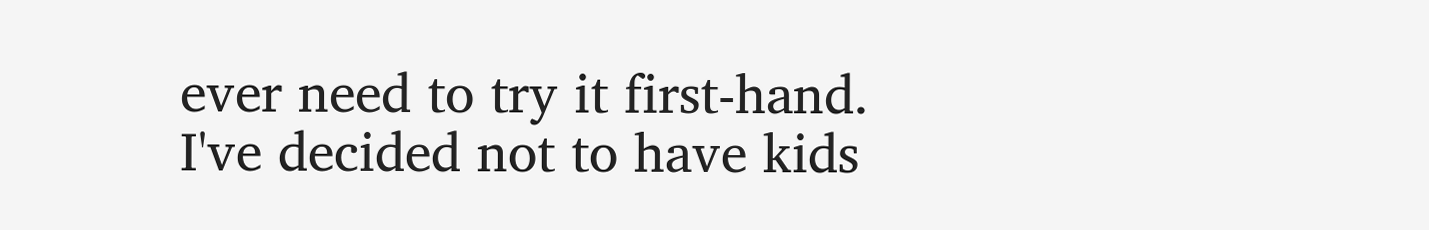ever need to try it first-hand. I've decided not to have kids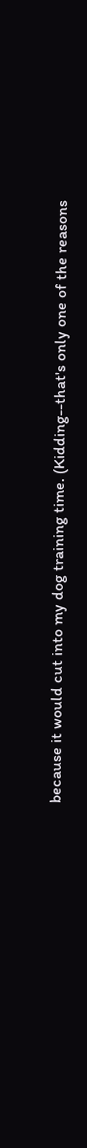because it would cut into my dog training time. (Kidding--that's only one of the reasons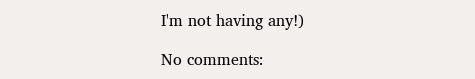I'm not having any!)

No comments: